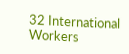32 International Workers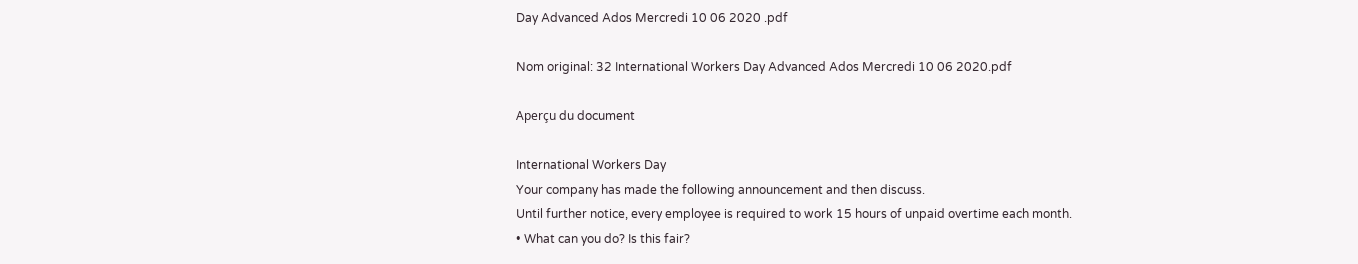Day Advanced Ados Mercredi 10 06 2020 .pdf

Nom original: 32 International Workers Day Advanced Ados Mercredi 10 06 2020.pdf

Aperçu du document

International Workers Day
Your company has made the following announcement and then discuss.
Until further notice, every employee is required to work 15 hours of unpaid overtime each month.
• What can you do? Is this fair?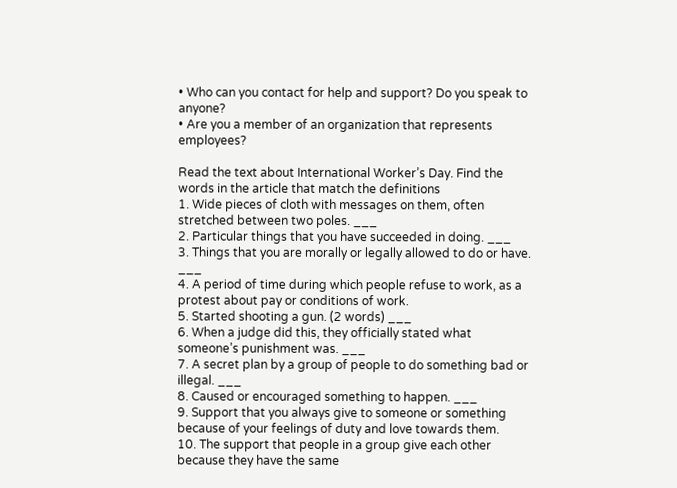• Who can you contact for help and support? Do you speak to anyone?
• Are you a member of an organization that represents employees?

Read the text about International Worker’s Day. Find the words in the article that match the definitions
1. Wide pieces of cloth with messages on them, often stretched between two poles. ___
2. Particular things that you have succeeded in doing. ___
3. Things that you are morally or legally allowed to do or have. ___
4. A period of time during which people refuse to work, as a protest about pay or conditions of work.
5. Started shooting a gun. (2 words) ___
6. When a judge did this, they officially stated what someone’s punishment was. ___
7. A secret plan by a group of people to do something bad or illegal. ___
8. Caused or encouraged something to happen. ___
9. Support that you always give to someone or something because of your feelings of duty and love towards them.
10. The support that people in a group give each other because they have the same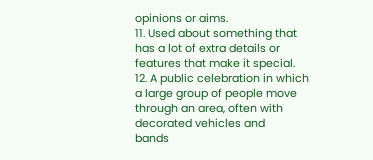opinions or aims.
11. Used about something that has a lot of extra details or features that make it special.
12. A public celebration in which a large group of people move through an area, often with decorated vehicles and
bands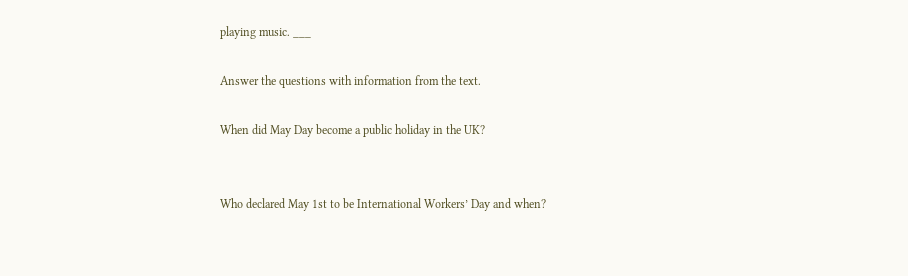playing music. ___

Answer the questions with information from the text.

When did May Day become a public holiday in the UK?


Who declared May 1st to be International Workers’ Day and when?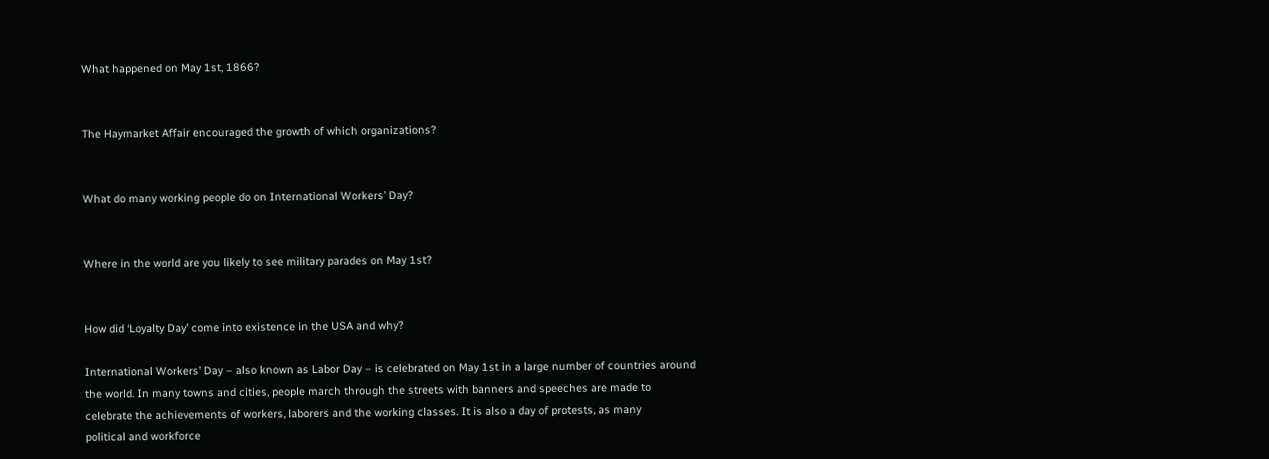What happened on May 1st, 1866?


The Haymarket Affair encouraged the growth of which organizations?


What do many working people do on International Workers’ Day?


Where in the world are you likely to see military parades on May 1st?


How did ‘Loyalty Day’ come into existence in the USA and why?

International Workers’ Day – also known as Labor Day – is celebrated on May 1st in a large number of countries around
the world. In many towns and cities, people march through the streets with banners and speeches are made to
celebrate the achievements of workers, laborers and the working classes. It is also a day of protests, as many
political and workforce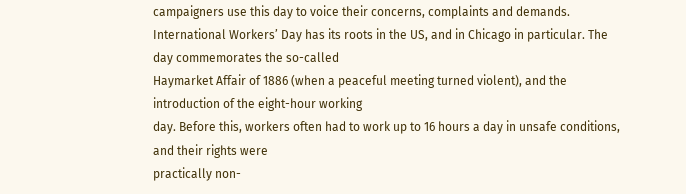campaigners use this day to voice their concerns, complaints and demands.
International Workers’ Day has its roots in the US, and in Chicago in particular. The day commemorates the so-called
Haymarket Affair of 1886 (when a peaceful meeting turned violent), and the introduction of the eight-hour working
day. Before this, workers often had to work up to 16 hours a day in unsafe conditions, and their rights were
practically non-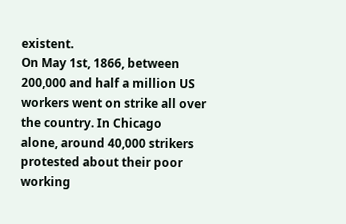existent.
On May 1st, 1866, between 200,000 and half a million US workers went on strike all over the country. In Chicago
alone, around 40,000 strikers protested about their poor working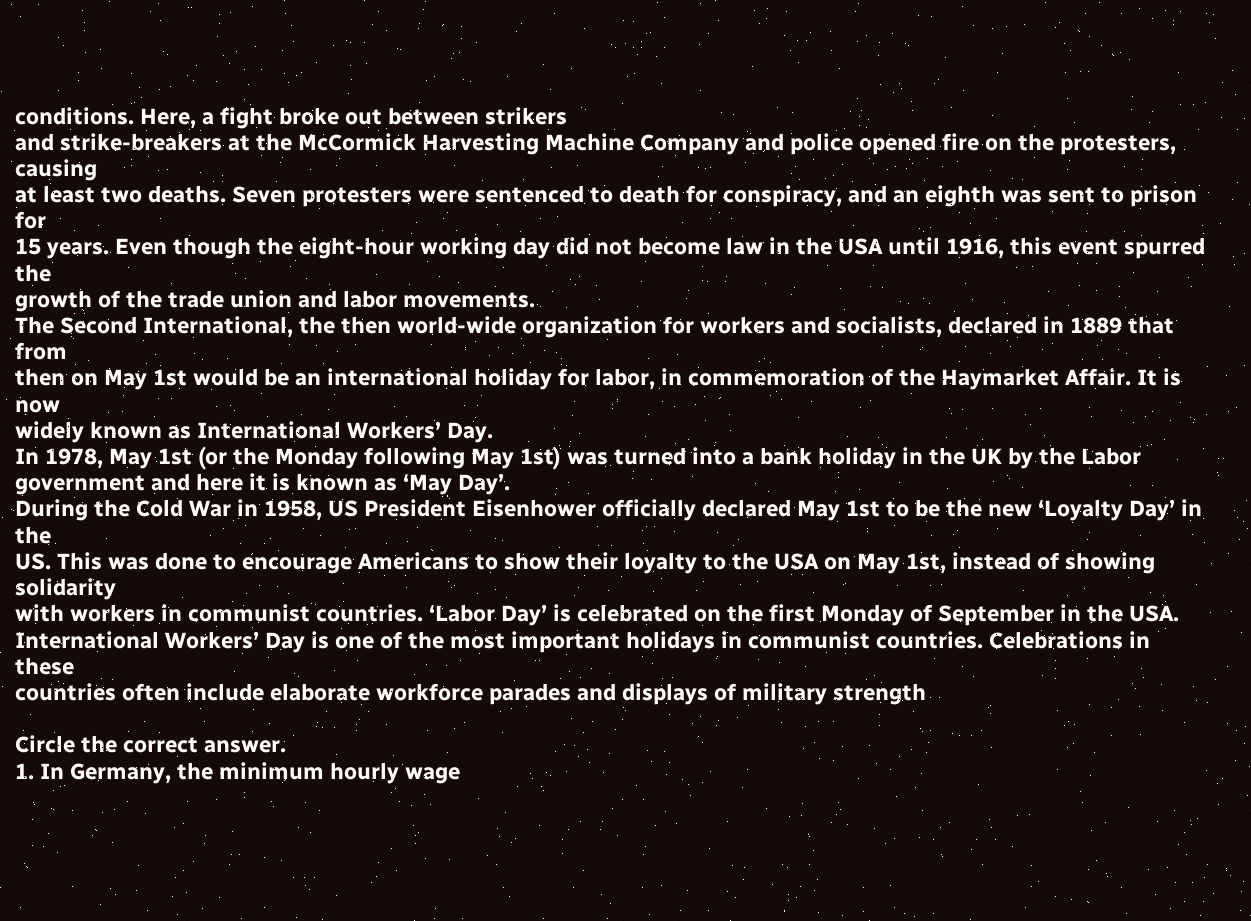conditions. Here, a fight broke out between strikers
and strike-breakers at the McCormick Harvesting Machine Company and police opened fire on the protesters, causing
at least two deaths. Seven protesters were sentenced to death for conspiracy, and an eighth was sent to prison for
15 years. Even though the eight-hour working day did not become law in the USA until 1916, this event spurred the
growth of the trade union and labor movements.
The Second International, the then world-wide organization for workers and socialists, declared in 1889 that from
then on May 1st would be an international holiday for labor, in commemoration of the Haymarket Affair. It is now
widely known as International Workers’ Day.
In 1978, May 1st (or the Monday following May 1st) was turned into a bank holiday in the UK by the Labor
government and here it is known as ‘May Day’.
During the Cold War in 1958, US President Eisenhower officially declared May 1st to be the new ‘Loyalty Day’ in the
US. This was done to encourage Americans to show their loyalty to the USA on May 1st, instead of showing solidarity
with workers in communist countries. ‘Labor Day’ is celebrated on the first Monday of September in the USA.
International Workers’ Day is one of the most important holidays in communist countries. Celebrations in these
countries often include elaborate workforce parades and displays of military strength

Circle the correct answer.
1. In Germany, the minimum hourly wage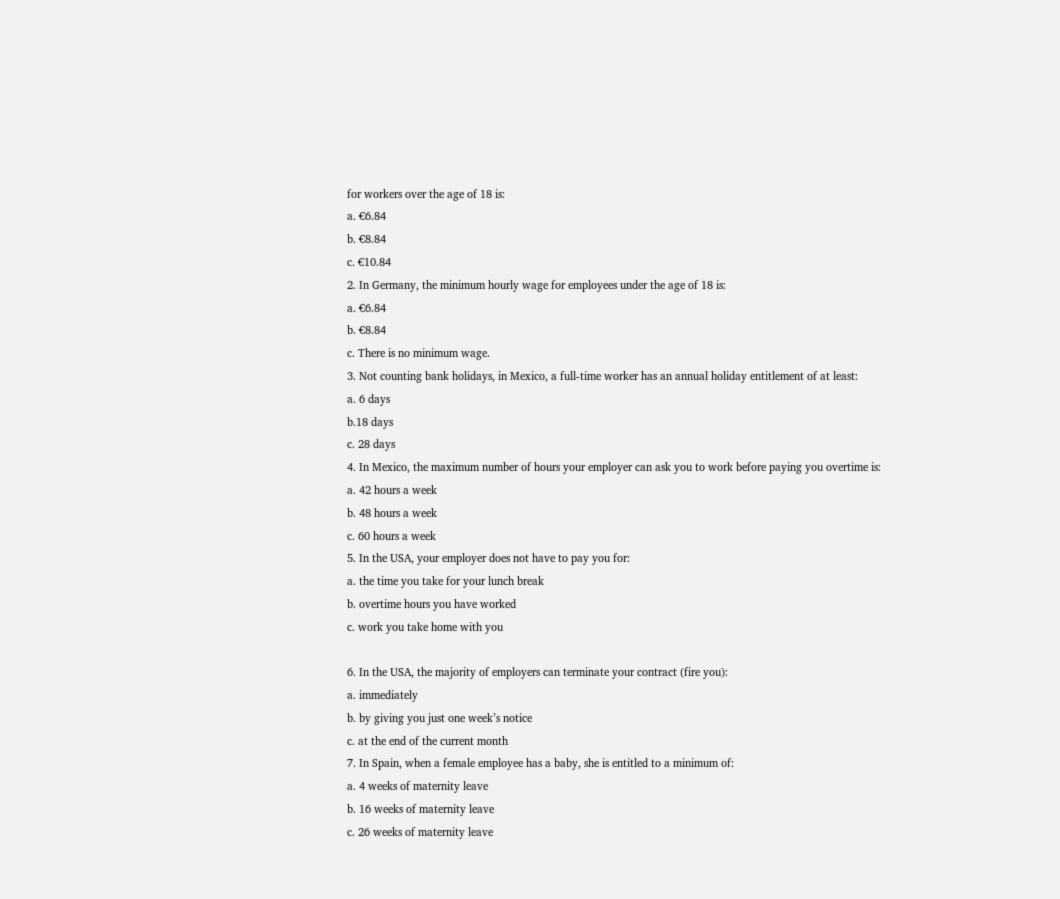for workers over the age of 18 is:
a. €6.84
b. €8.84
c. €10.84
2. In Germany, the minimum hourly wage for employees under the age of 18 is:
a. €6.84
b. €8.84
c. There is no minimum wage.
3. Not counting bank holidays, in Mexico, a full-time worker has an annual holiday entitlement of at least:
a. 6 days
b.18 days
c. 28 days
4. In Mexico, the maximum number of hours your employer can ask you to work before paying you overtime is:
a. 42 hours a week
b. 48 hours a week
c. 60 hours a week
5. In the USA, your employer does not have to pay you for:
a. the time you take for your lunch break
b. overtime hours you have worked
c. work you take home with you

6. In the USA, the majority of employers can terminate your contract (fire you):
a. immediately
b. by giving you just one week’s notice
c. at the end of the current month
7. In Spain, when a female employee has a baby, she is entitled to a minimum of:
a. 4 weeks of maternity leave
b. 16 weeks of maternity leave
c. 26 weeks of maternity leave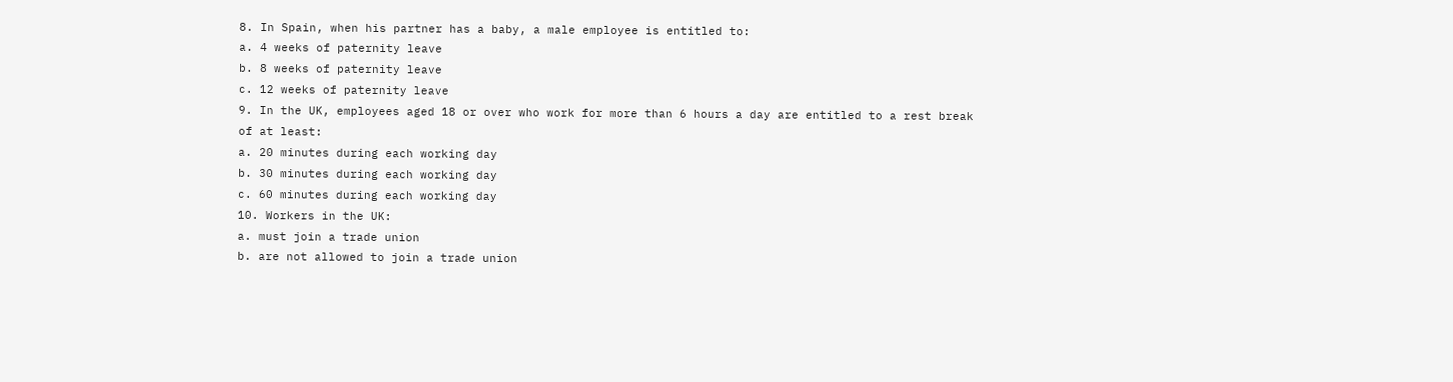8. In Spain, when his partner has a baby, a male employee is entitled to:
a. 4 weeks of paternity leave
b. 8 weeks of paternity leave
c. 12 weeks of paternity leave
9. In the UK, employees aged 18 or over who work for more than 6 hours a day are entitled to a rest break
of at least:
a. 20 minutes during each working day
b. 30 minutes during each working day
c. 60 minutes during each working day
10. Workers in the UK:
a. must join a trade union
b. are not allowed to join a trade union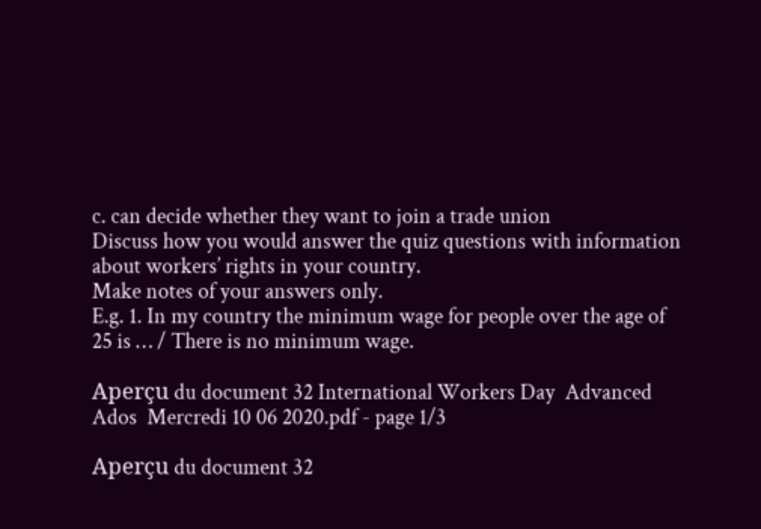c. can decide whether they want to join a trade union
Discuss how you would answer the quiz questions with information about workers’ rights in your country.
Make notes of your answers only.
E.g. 1. In my country the minimum wage for people over the age of 25 is … / There is no minimum wage.

Aperçu du document 32 International Workers Day  Advanced Ados  Mercredi 10 06 2020.pdf - page 1/3

Aperçu du document 32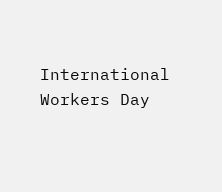International Workers Day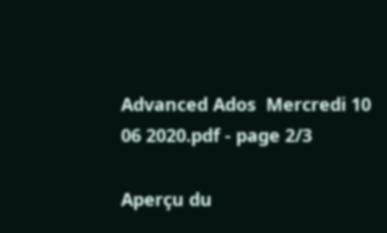Advanced Ados  Mercredi 10 06 2020.pdf - page 2/3

Aperçu du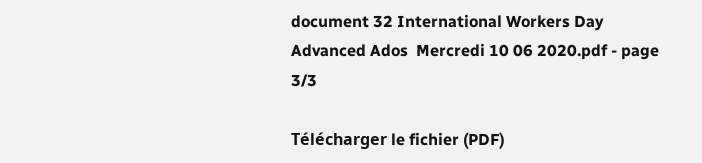document 32 International Workers Day  Advanced Ados  Mercredi 10 06 2020.pdf - page 3/3

Télécharger le fichier (PDF)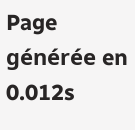Page générée en 0.012s